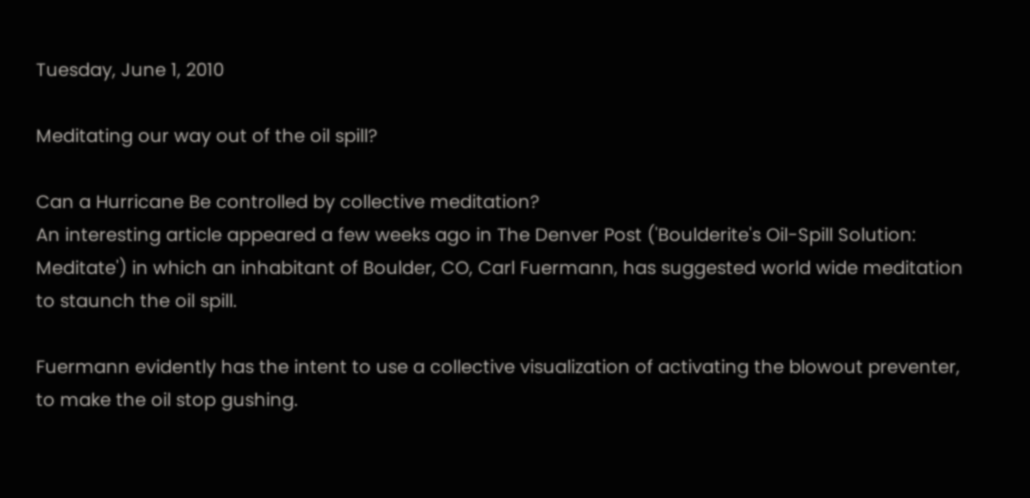Tuesday, June 1, 2010

Meditating our way out of the oil spill?

Can a Hurricane Be controlled by collective meditation?
An interesting article appeared a few weeks ago in The Denver Post ('Boulderite's Oil-Spill Solution: Meditate') in which an inhabitant of Boulder, CO, Carl Fuermann, has suggested world wide meditation to staunch the oil spill.

Fuermann evidently has the intent to use a collective visualization of activating the blowout preventer, to make the oil stop gushing.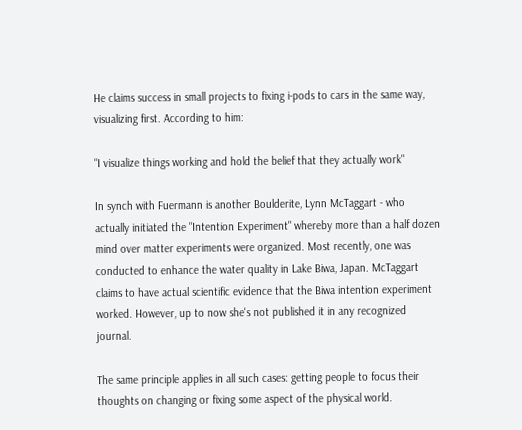He claims success in small projects to fixing i-pods to cars in the same way, visualizing first. According to him:

"I visualize things working and hold the belief that they actually work"

In synch with Fuermann is another Boulderite, Lynn McTaggart - who actually initiated the "Intention Experiment" whereby more than a half dozen mind over matter experiments were organized. Most recently, one was conducted to enhance the water quality in Lake Biwa, Japan. McTaggart claims to have actual scientific evidence that the Biwa intention experiment worked. However, up to now she's not published it in any recognized journal.

The same principle applies in all such cases: getting people to focus their thoughts on changing or fixing some aspect of the physical world.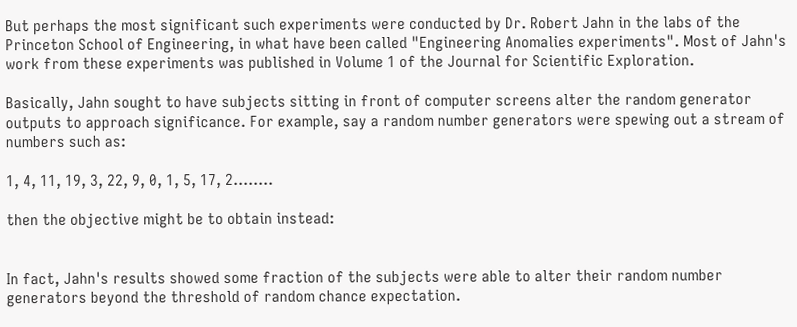But perhaps the most significant such experiments were conducted by Dr. Robert Jahn in the labs of the Princeton School of Engineering, in what have been called "Engineering Anomalies experiments". Most of Jahn's work from these experiments was published in Volume 1 of the Journal for Scientific Exploration.

Basically, Jahn sought to have subjects sitting in front of computer screens alter the random generator outputs to approach significance. For example, say a random number generators were spewing out a stream of numbers such as:

1, 4, 11, 19, 3, 22, 9, 0, 1, 5, 17, 2........

then the objective might be to obtain instead:


In fact, Jahn's results showed some fraction of the subjects were able to alter their random number generators beyond the threshold of random chance expectation.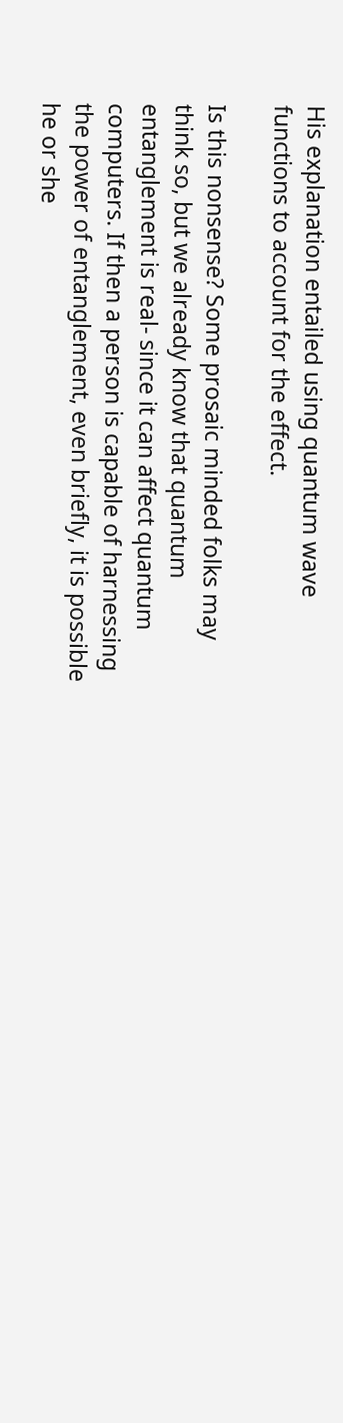His explanation entailed using quantum wave functions to account for the effect.

Is this nonsense? Some prosaic minded folks may think so, but we already know that quantum entanglement is real- since it can affect quantum computers. If then a person is capable of harnessing the power of entanglement, even briefly, it is possible he or she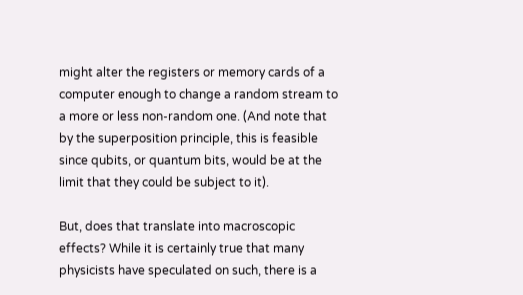might alter the registers or memory cards of a computer enough to change a random stream to a more or less non-random one. (And note that by the superposition principle, this is feasible since qubits, or quantum bits, would be at the limit that they could be subject to it).

But, does that translate into macroscopic effects? While it is certainly true that many physicists have speculated on such, there is a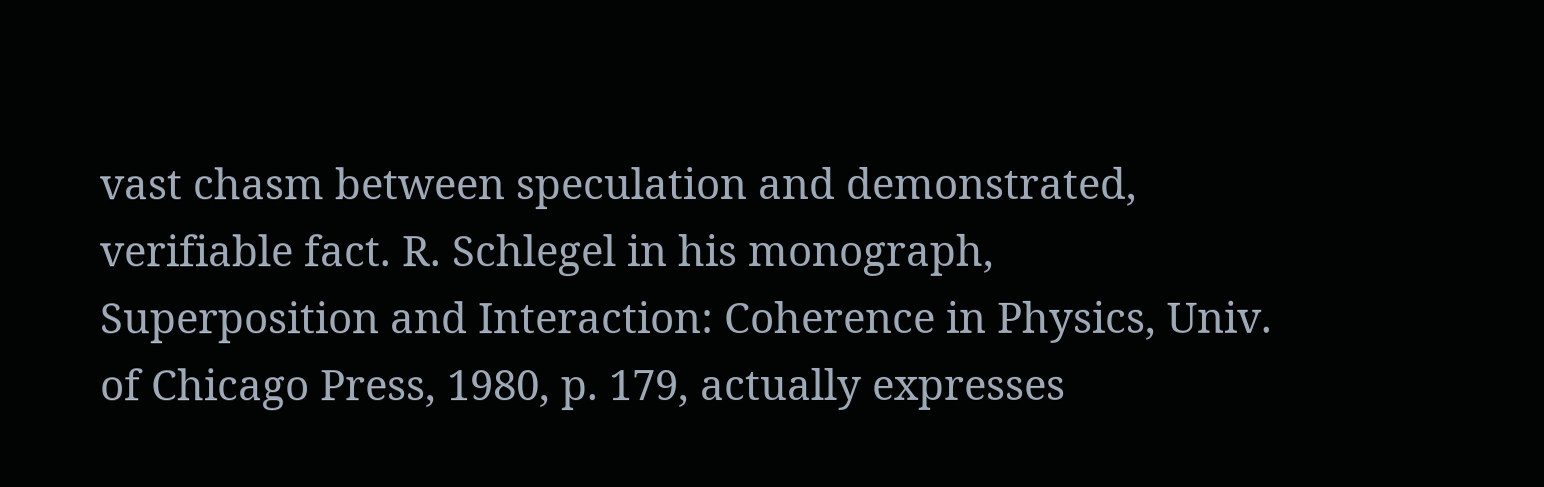vast chasm between speculation and demonstrated, verifiable fact. R. Schlegel in his monograph, Superposition and Interaction: Coherence in Physics, Univ. of Chicago Press, 1980, p. 179, actually expresses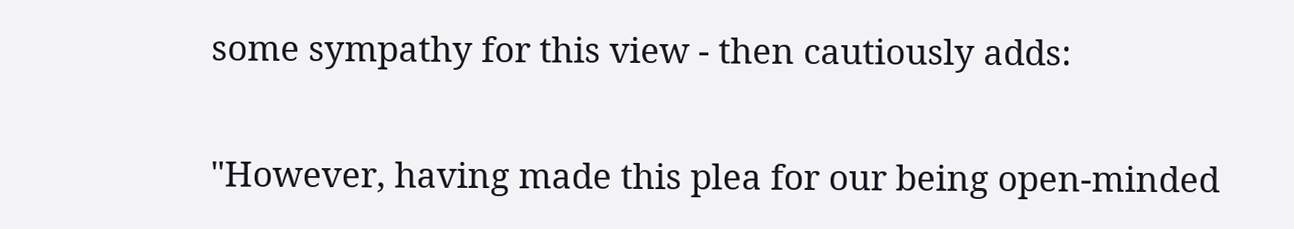some sympathy for this view - then cautiously adds:

"However, having made this plea for our being open-minded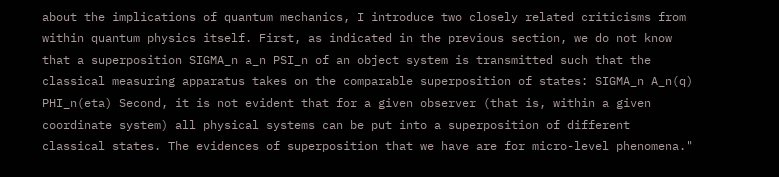about the implications of quantum mechanics, I introduce two closely related criticisms from within quantum physics itself. First, as indicated in the previous section, we do not know that a superposition SIGMA_n a_n PSI_n of an object system is transmitted such that the classical measuring apparatus takes on the comparable superposition of states: SIGMA_n A_n(q) PHI_n(eta) Second, it is not evident that for a given observer (that is, within a given coordinate system) all physical systems can be put into a superposition of different classical states. The evidences of superposition that we have are for micro-level phenomena."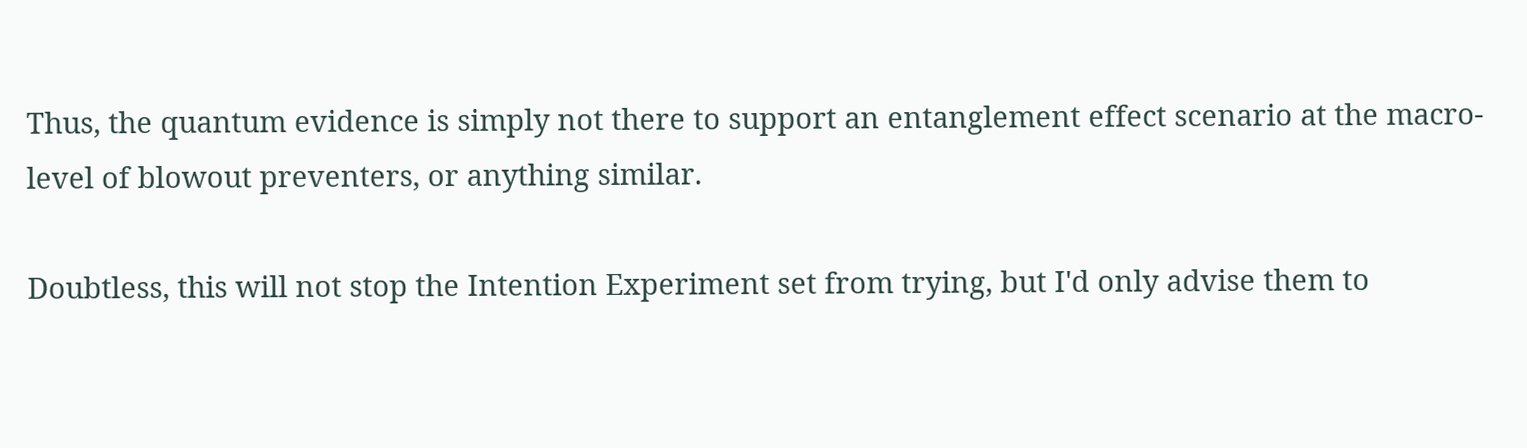Thus, the quantum evidence is simply not there to support an entanglement effect scenario at the macro-level of blowout preventers, or anything similar.

Doubtless, this will not stop the Intention Experiment set from trying, but I'd only advise them to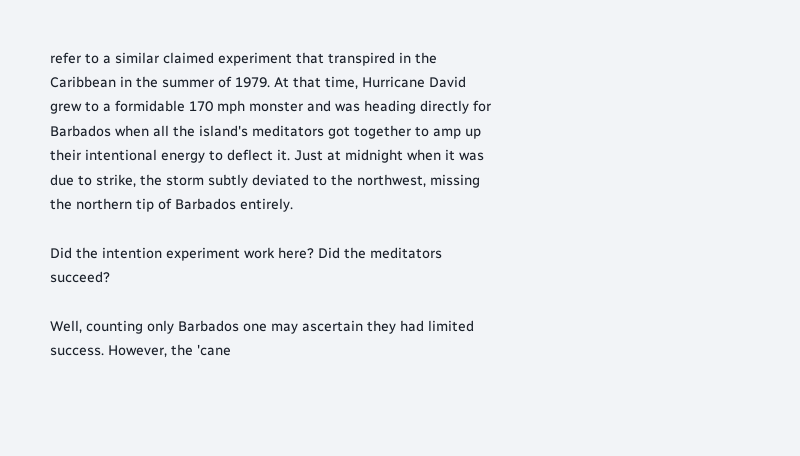refer to a similar claimed experiment that transpired in the Caribbean in the summer of 1979. At that time, Hurricane David grew to a formidable 170 mph monster and was heading directly for Barbados when all the island's meditators got together to amp up their intentional energy to deflect it. Just at midnight when it was due to strike, the storm subtly deviated to the northwest, missing the northern tip of Barbados entirely.

Did the intention experiment work here? Did the meditators succeed?

Well, counting only Barbados one may ascertain they had limited success. However, the 'cane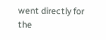went directly for the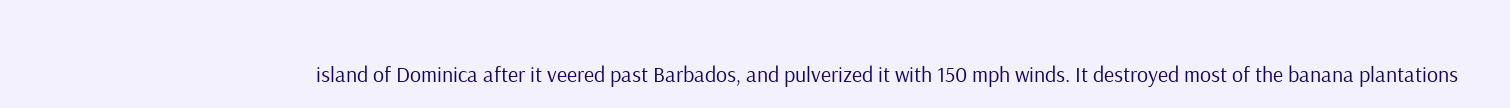island of Dominica after it veered past Barbados, and pulverized it with 150 mph winds. It destroyed most of the banana plantations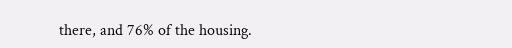there, and 76% of the housing.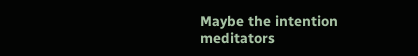Maybe the intention meditators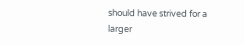should have strived for a larger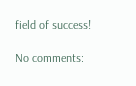field of success!

No comments: